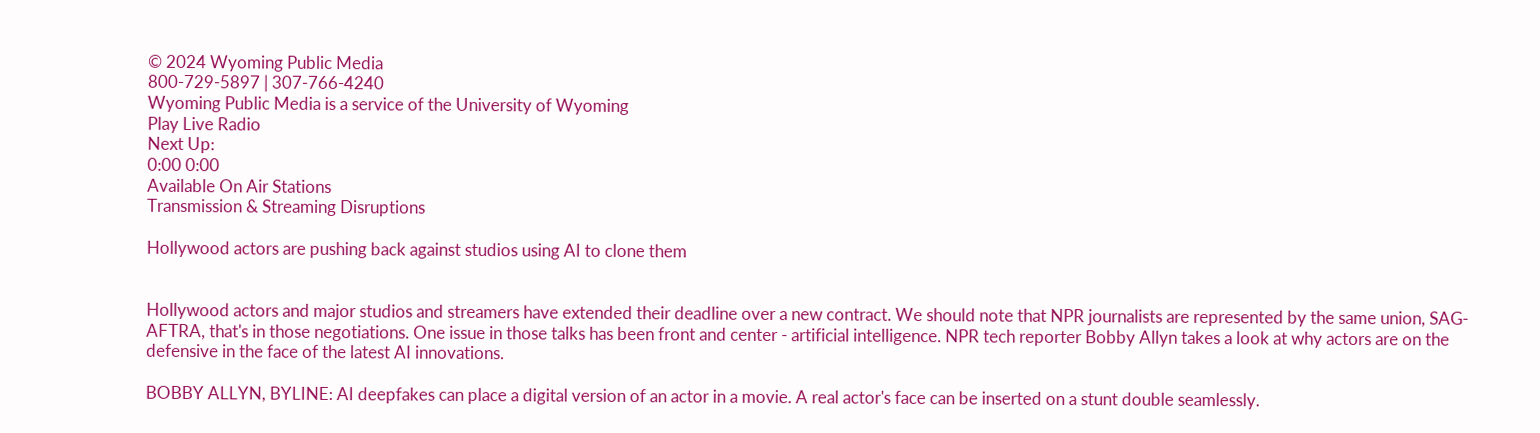© 2024 Wyoming Public Media
800-729-5897 | 307-766-4240
Wyoming Public Media is a service of the University of Wyoming
Play Live Radio
Next Up:
0:00 0:00
Available On Air Stations
Transmission & Streaming Disruptions

Hollywood actors are pushing back against studios using AI to clone them


Hollywood actors and major studios and streamers have extended their deadline over a new contract. We should note that NPR journalists are represented by the same union, SAG-AFTRA, that's in those negotiations. One issue in those talks has been front and center - artificial intelligence. NPR tech reporter Bobby Allyn takes a look at why actors are on the defensive in the face of the latest AI innovations.

BOBBY ALLYN, BYLINE: AI deepfakes can place a digital version of an actor in a movie. A real actor's face can be inserted on a stunt double seamlessly.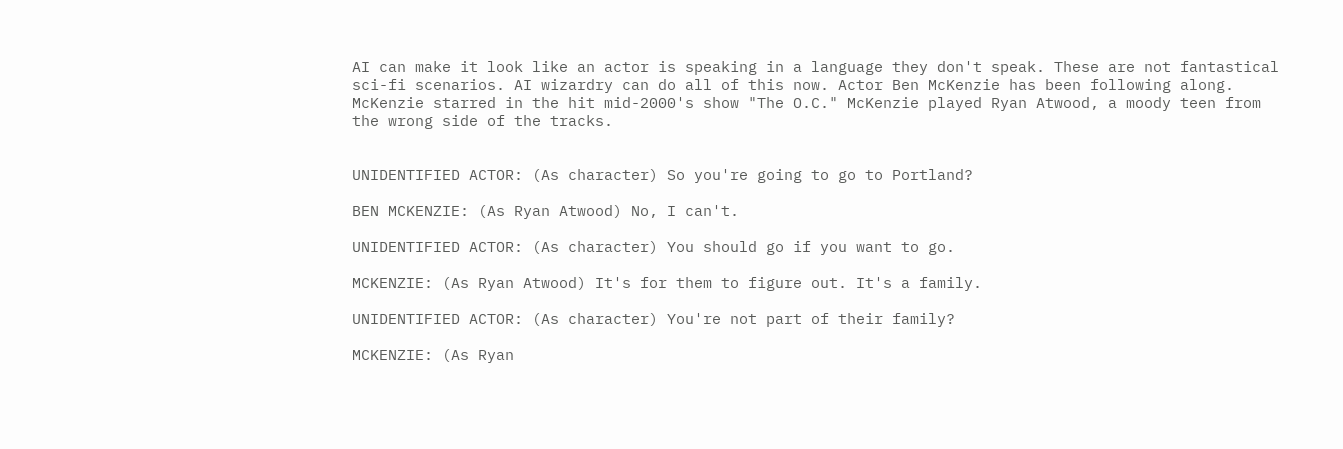AI can make it look like an actor is speaking in a language they don't speak. These are not fantastical sci-fi scenarios. AI wizardry can do all of this now. Actor Ben McKenzie has been following along. McKenzie starred in the hit mid-2000's show "The O.C." McKenzie played Ryan Atwood, a moody teen from the wrong side of the tracks.


UNIDENTIFIED ACTOR: (As character) So you're going to go to Portland?

BEN MCKENZIE: (As Ryan Atwood) No, I can't.

UNIDENTIFIED ACTOR: (As character) You should go if you want to go.

MCKENZIE: (As Ryan Atwood) It's for them to figure out. It's a family.

UNIDENTIFIED ACTOR: (As character) You're not part of their family?

MCKENZIE: (As Ryan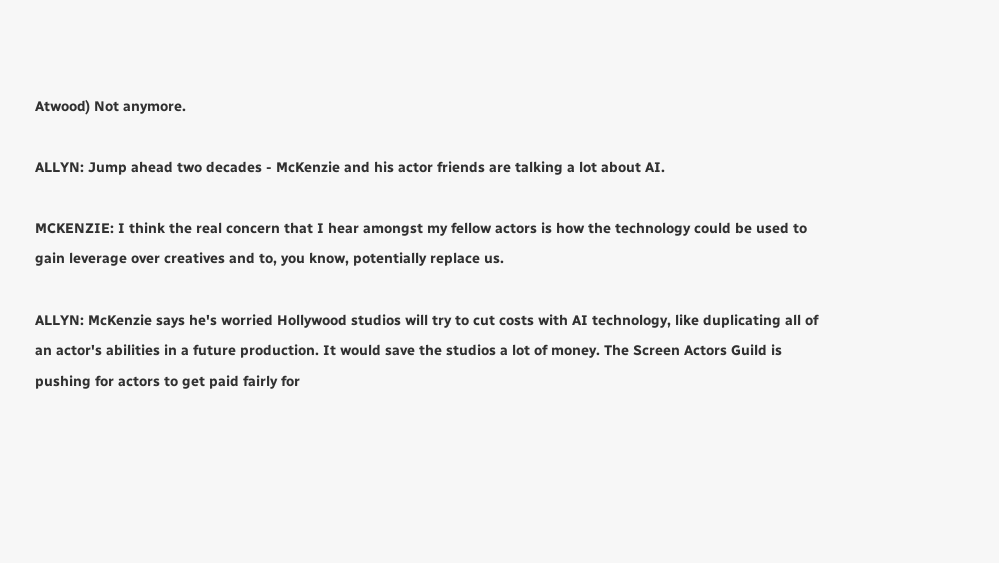Atwood) Not anymore.

ALLYN: Jump ahead two decades - McKenzie and his actor friends are talking a lot about AI.

MCKENZIE: I think the real concern that I hear amongst my fellow actors is how the technology could be used to gain leverage over creatives and to, you know, potentially replace us.

ALLYN: McKenzie says he's worried Hollywood studios will try to cut costs with AI technology, like duplicating all of an actor's abilities in a future production. It would save the studios a lot of money. The Screen Actors Guild is pushing for actors to get paid fairly for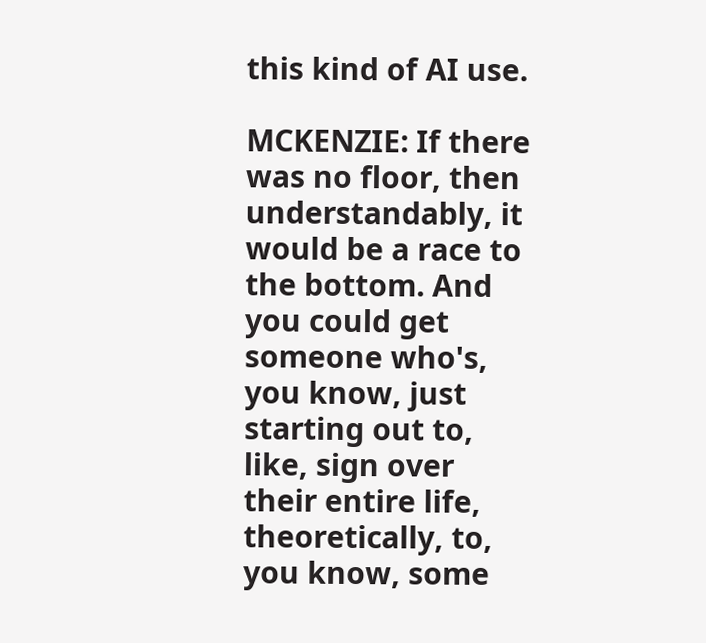this kind of AI use.

MCKENZIE: If there was no floor, then understandably, it would be a race to the bottom. And you could get someone who's, you know, just starting out to, like, sign over their entire life, theoretically, to, you know, some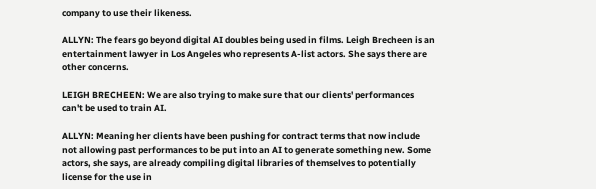company to use their likeness.

ALLYN: The fears go beyond digital AI doubles being used in films. Leigh Brecheen is an entertainment lawyer in Los Angeles who represents A-list actors. She says there are other concerns.

LEIGH BRECHEEN: We are also trying to make sure that our clients' performances can't be used to train AI.

ALLYN: Meaning her clients have been pushing for contract terms that now include not allowing past performances to be put into an AI to generate something new. Some actors, she says, are already compiling digital libraries of themselves to potentially license for the use in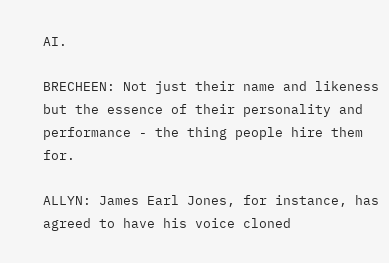AI.

BRECHEEN: Not just their name and likeness but the essence of their personality and performance - the thing people hire them for.

ALLYN: James Earl Jones, for instance, has agreed to have his voice cloned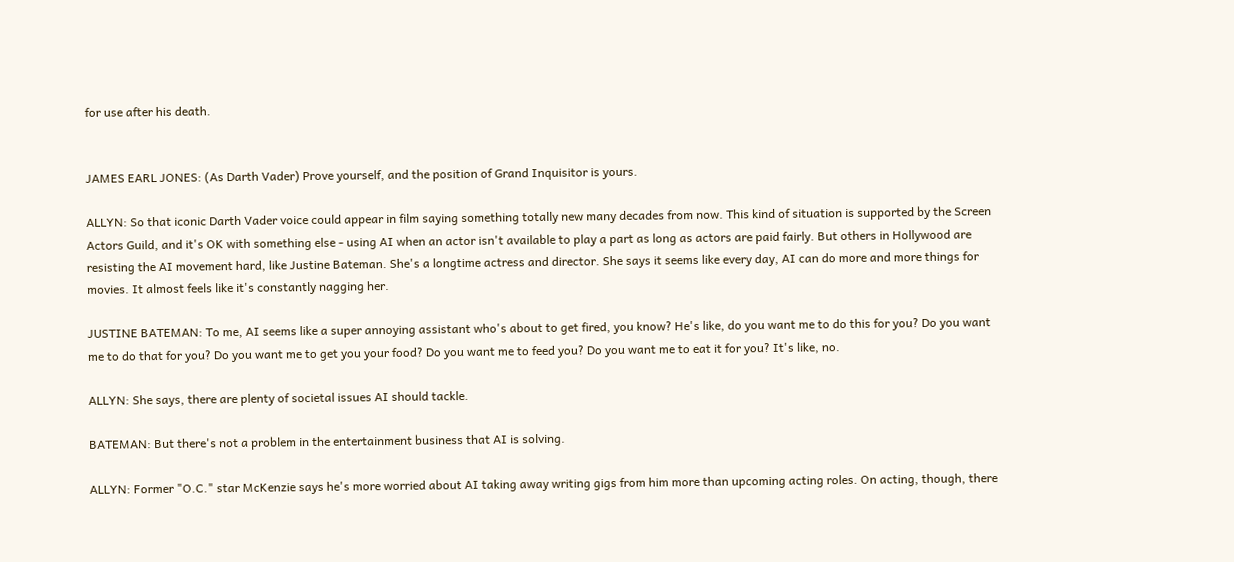for use after his death.


JAMES EARL JONES: (As Darth Vader) Prove yourself, and the position of Grand Inquisitor is yours.

ALLYN: So that iconic Darth Vader voice could appear in film saying something totally new many decades from now. This kind of situation is supported by the Screen Actors Guild, and it's OK with something else - using AI when an actor isn't available to play a part as long as actors are paid fairly. But others in Hollywood are resisting the AI movement hard, like Justine Bateman. She's a longtime actress and director. She says it seems like every day, AI can do more and more things for movies. It almost feels like it's constantly nagging her.

JUSTINE BATEMAN: To me, AI seems like a super annoying assistant who's about to get fired, you know? He's like, do you want me to do this for you? Do you want me to do that for you? Do you want me to get you your food? Do you want me to feed you? Do you want me to eat it for you? It's like, no.

ALLYN: She says, there are plenty of societal issues AI should tackle.

BATEMAN: But there's not a problem in the entertainment business that AI is solving.

ALLYN: Former "O.C." star McKenzie says he's more worried about AI taking away writing gigs from him more than upcoming acting roles. On acting, though, there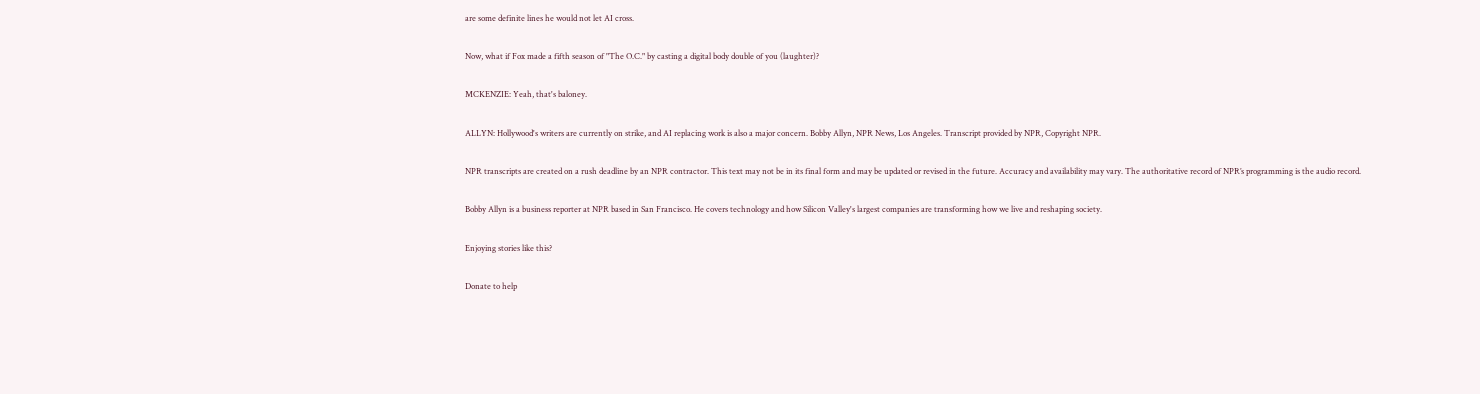are some definite lines he would not let AI cross.

Now, what if Fox made a fifth season of "The O.C." by casting a digital body double of you (laughter)?

MCKENZIE: Yeah, that's baloney.

ALLYN: Hollywood's writers are currently on strike, and AI replacing work is also a major concern. Bobby Allyn, NPR News, Los Angeles. Transcript provided by NPR, Copyright NPR.

NPR transcripts are created on a rush deadline by an NPR contractor. This text may not be in its final form and may be updated or revised in the future. Accuracy and availability may vary. The authoritative record of NPR’s programming is the audio record.

Bobby Allyn is a business reporter at NPR based in San Francisco. He covers technology and how Silicon Valley's largest companies are transforming how we live and reshaping society.

Enjoying stories like this?

Donate to help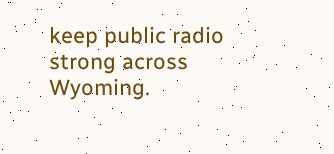keep public radio strong across Wyoming.